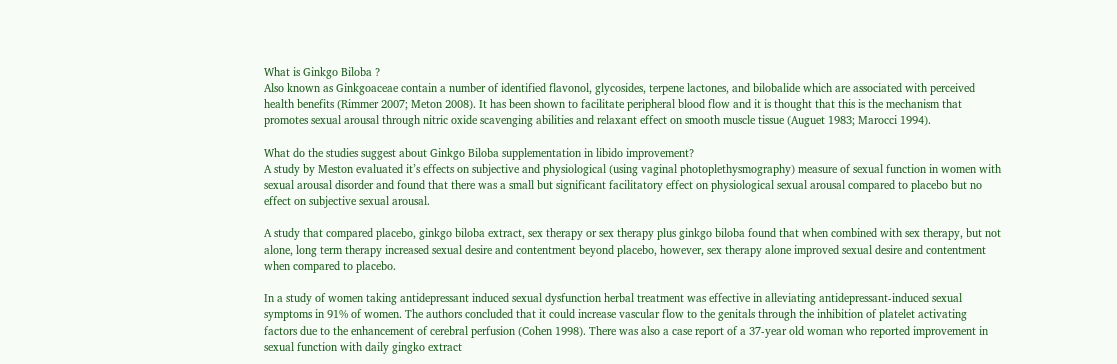What is Ginkgo Biloba ?
Also known as Ginkgoaceae contain a number of identified flavonol, glycosides, terpene lactones, and bilobalide which are associated with perceived health benefits (Rimmer 2007; Meton 2008). It has been shown to facilitate peripheral blood flow and it is thought that this is the mechanism that promotes sexual arousal through nitric oxide scavenging abilities and relaxant effect on smooth muscle tissue (Auguet 1983; Marocci 1994).

What do the studies suggest about Ginkgo Biloba supplementation in libido improvement?
A study by Meston evaluated it’s effects on subjective and physiological (using vaginal photoplethysmography) measure of sexual function in women with sexual arousal disorder and found that there was a small but significant facilitatory effect on physiological sexual arousal compared to placebo but no effect on subjective sexual arousal.

A study that compared placebo, ginkgo biloba extract, sex therapy or sex therapy plus ginkgo biloba found that when combined with sex therapy, but not alone, long term therapy increased sexual desire and contentment beyond placebo, however, sex therapy alone improved sexual desire and contentment when compared to placebo.

In a study of women taking antidepressant induced sexual dysfunction herbal treatment was effective in alleviating antidepressant-induced sexual symptoms in 91% of women. The authors concluded that it could increase vascular flow to the genitals through the inhibition of platelet activating factors due to the enhancement of cerebral perfusion (Cohen 1998). There was also a case report of a 37-year old woman who reported improvement in sexual function with daily gingko extract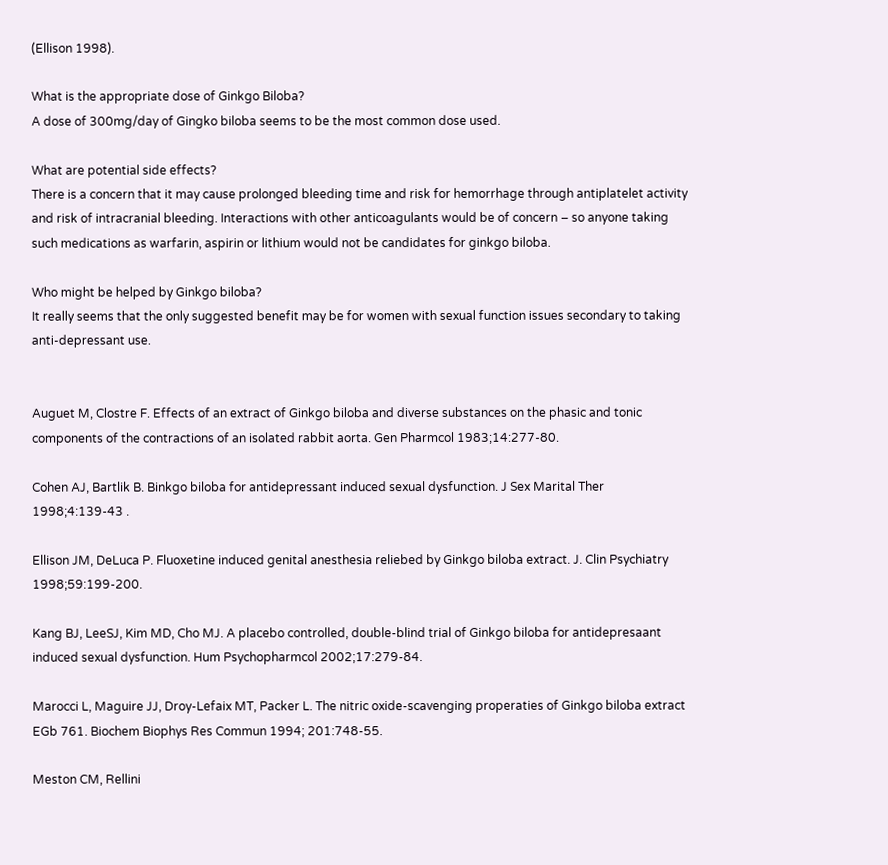(Ellison 1998).

What is the appropriate dose of Ginkgo Biloba?
A dose of 300mg/day of Gingko biloba seems to be the most common dose used.

What are potential side effects?
There is a concern that it may cause prolonged bleeding time and risk for hemorrhage through antiplatelet activity and risk of intracranial bleeding. Interactions with other anticoagulants would be of concern – so anyone taking such medications as warfarin, aspirin or lithium would not be candidates for ginkgo biloba.

Who might be helped by Ginkgo biloba?
It really seems that the only suggested benefit may be for women with sexual function issues secondary to taking anti-depressant use.


Auguet M, Clostre F. Effects of an extract of Ginkgo biloba and diverse substances on the phasic and tonic components of the contractions of an isolated rabbit aorta. Gen Pharmcol 1983;14:277-80.

Cohen AJ, Bartlik B. Binkgo biloba for antidepressant induced sexual dysfunction. J Sex Marital Ther 1998;4:139-43 .

Ellison JM, DeLuca P. Fluoxetine induced genital anesthesia reliebed by Ginkgo biloba extract. J. Clin Psychiatry 1998;59:199-200.

Kang BJ, LeeSJ, Kim MD, Cho MJ. A placebo controlled, double-blind trial of Ginkgo biloba for antidepresaant induced sexual dysfunction. Hum Psychopharmcol 2002;17:279-84.

Marocci L, Maguire JJ, Droy-Lefaix MT, Packer L. The nitric oxide-scavenging properaties of Ginkgo biloba extract EGb 761. Biochem Biophys Res Commun 1994; 201:748-55.

Meston CM, Rellini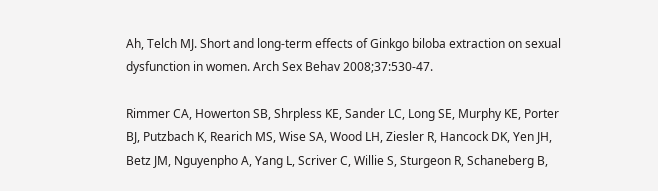Ah, Telch MJ. Short and long-term effects of Ginkgo biloba extraction on sexual dysfunction in women. Arch Sex Behav 2008;37:530-47.

Rimmer CA, Howerton SB, Shrpless KE, Sander LC, Long SE, Murphy KE, Porter BJ, Putzbach K, Rearich MS, Wise SA, Wood LH, Ziesler R, Hancock DK, Yen JH, Betz JM, Nguyenpho A, Yang L, Scriver C, Willie S, Sturgeon R, Schaneberg B,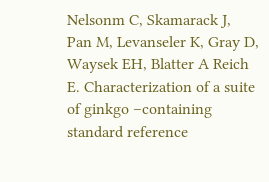Nelsonm C, Skamarack J, Pan M, Levanseler K, Gray D, Waysek EH, Blatter A Reich E. Characterization of a suite of ginkgo –containing standard reference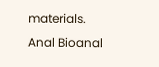materials. Anal Bioanal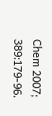Chem 2007; 389:179-96.